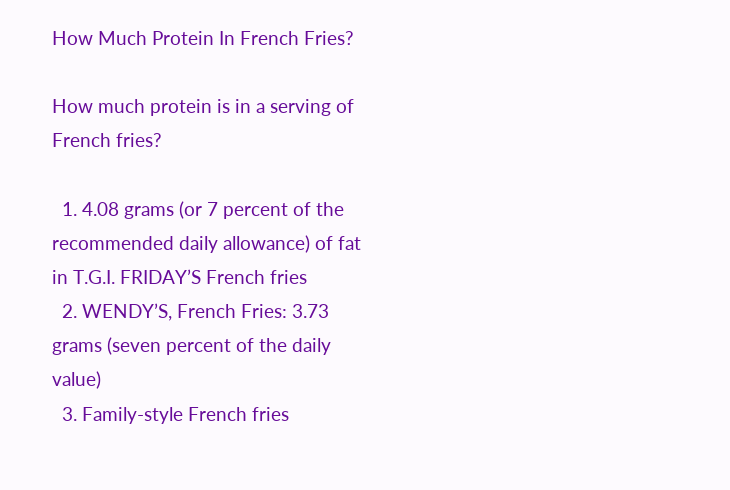How Much Protein In French Fries?

How much protein is in a serving of French fries?

  1. 4.08 grams (or 7 percent of the recommended daily allowance) of fat in T.G.I. FRIDAY’S French fries
  2. WENDY’S, French Fries: 3.73 grams (seven percent of the daily value)
  3. Family-style French fries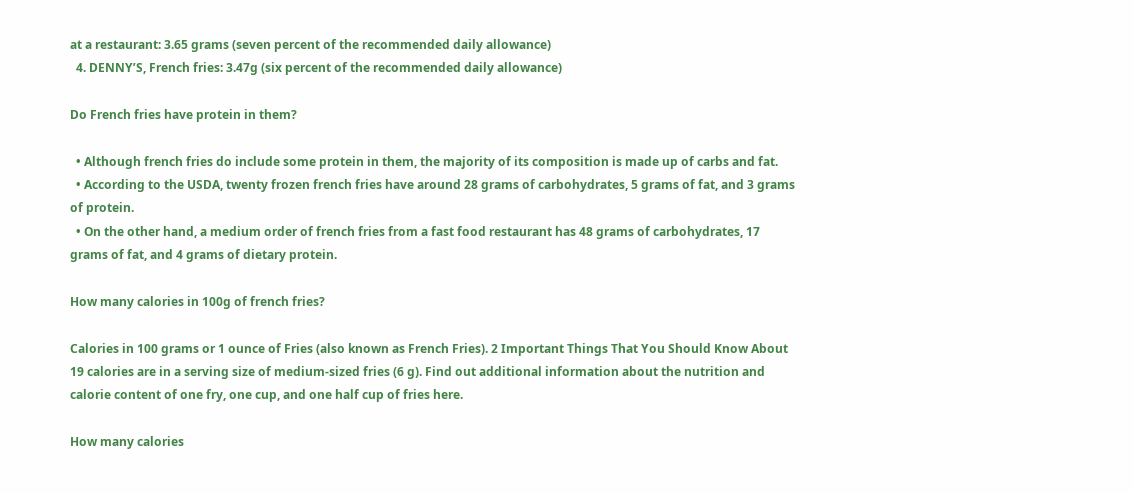at a restaurant: 3.65 grams (seven percent of the recommended daily allowance)
  4. DENNY’S, French fries: 3.47g (six percent of the recommended daily allowance)

Do French fries have protein in them?

  • Although french fries do include some protein in them, the majority of its composition is made up of carbs and fat.
  • According to the USDA, twenty frozen french fries have around 28 grams of carbohydrates, 5 grams of fat, and 3 grams of protein.
  • On the other hand, a medium order of french fries from a fast food restaurant has 48 grams of carbohydrates, 17 grams of fat, and 4 grams of dietary protein.

How many calories in 100g of french fries?

Calories in 100 grams or 1 ounce of Fries (also known as French Fries). 2 Important Things That You Should Know About 19 calories are in a serving size of medium-sized fries (6 g). Find out additional information about the nutrition and calorie content of one fry, one cup, and one half cup of fries here.

How many calories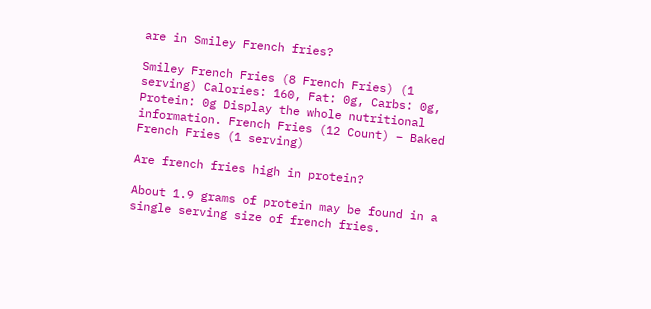are in Smiley French fries?

Smiley French Fries (8 French Fries) (1 serving) Calories: 160, Fat: 0g, Carbs: 0g, Protein: 0g Display the whole nutritional information. French Fries (12 Count) – Baked French Fries (1 serving)

Are french fries high in protein?

About 1.9 grams of protein may be found in a single serving size of french fries.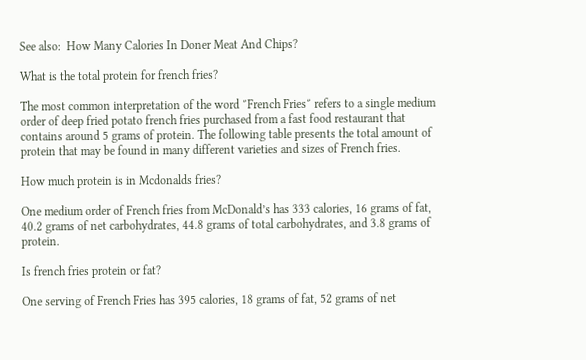See also:  How Many Calories In Doner Meat And Chips?

What is the total protein for french fries?

The most common interpretation of the word ″French Fries″ refers to a single medium order of deep fried potato french fries purchased from a fast food restaurant that contains around 5 grams of protein. The following table presents the total amount of protein that may be found in many different varieties and sizes of French fries.

How much protein is in Mcdonalds fries?

One medium order of French fries from McDonald’s has 333 calories, 16 grams of fat, 40.2 grams of net carbohydrates, 44.8 grams of total carbohydrates, and 3.8 grams of protein.

Is french fries protein or fat?

One serving of French Fries has 395 calories, 18 grams of fat, 52 grams of net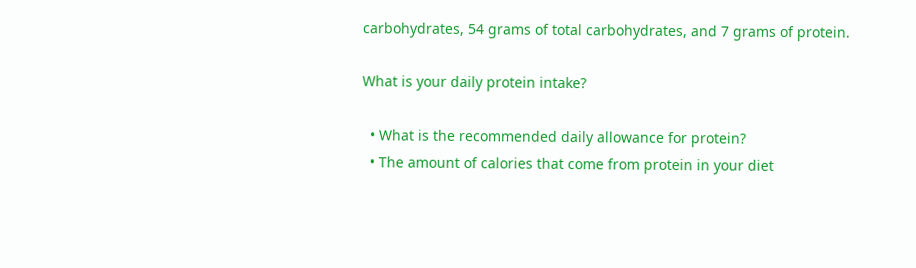carbohydrates, 54 grams of total carbohydrates, and 7 grams of protein.

What is your daily protein intake?

  • What is the recommended daily allowance for protein?
  • The amount of calories that come from protein in your diet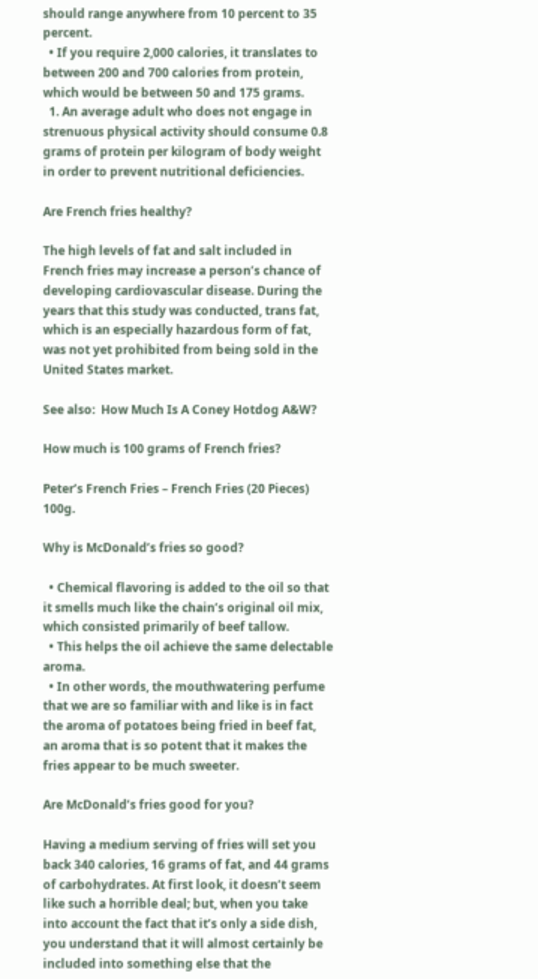should range anywhere from 10 percent to 35 percent.
  • If you require 2,000 calories, it translates to between 200 and 700 calories from protein, which would be between 50 and 175 grams.
  1. An average adult who does not engage in strenuous physical activity should consume 0.8 grams of protein per kilogram of body weight in order to prevent nutritional deficiencies.

Are French fries healthy?

The high levels of fat and salt included in French fries may increase a person’s chance of developing cardiovascular disease. During the years that this study was conducted, trans fat, which is an especially hazardous form of fat, was not yet prohibited from being sold in the United States market.

See also:  How Much Is A Coney Hotdog A&W?

How much is 100 grams of French fries?

Peter’s French Fries – French Fries (20 Pieces) 100g.

Why is McDonald’s fries so good?

  • Chemical flavoring is added to the oil so that it smells much like the chain’s original oil mix, which consisted primarily of beef tallow.
  • This helps the oil achieve the same delectable aroma.
  • In other words, the mouthwatering perfume that we are so familiar with and like is in fact the aroma of potatoes being fried in beef fat, an aroma that is so potent that it makes the fries appear to be much sweeter.

Are McDonald’s fries good for you?

Having a medium serving of fries will set you back 340 calories, 16 grams of fat, and 44 grams of carbohydrates. At first look, it doesn’t seem like such a horrible deal; but, when you take into account the fact that it’s only a side dish, you understand that it will almost certainly be included into something else that the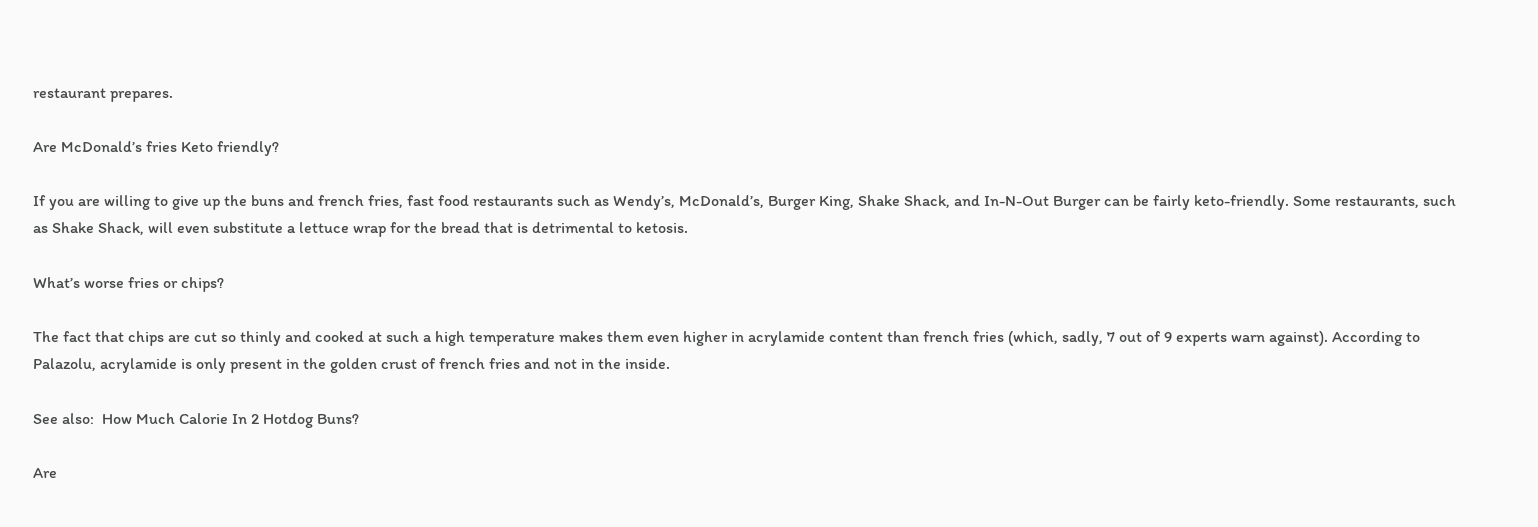restaurant prepares.

Are McDonald’s fries Keto friendly?

If you are willing to give up the buns and french fries, fast food restaurants such as Wendy’s, McDonald’s, Burger King, Shake Shack, and In-N-Out Burger can be fairly keto-friendly. Some restaurants, such as Shake Shack, will even substitute a lettuce wrap for the bread that is detrimental to ketosis.

What’s worse fries or chips?

The fact that chips are cut so thinly and cooked at such a high temperature makes them even higher in acrylamide content than french fries (which, sadly, 7 out of 9 experts warn against). According to Palazolu, acrylamide is only present in the golden crust of french fries and not in the inside.

See also:  How Much Calorie In 2 Hotdog Buns?

Are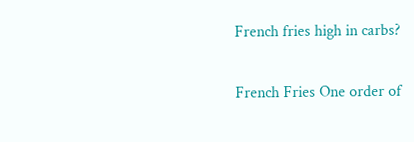French fries high in carbs?

French Fries One order of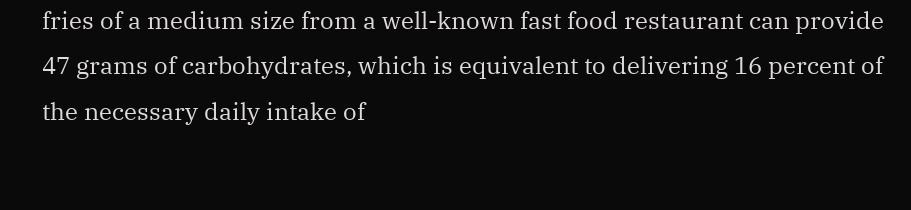fries of a medium size from a well-known fast food restaurant can provide 47 grams of carbohydrates, which is equivalent to delivering 16 percent of the necessary daily intake of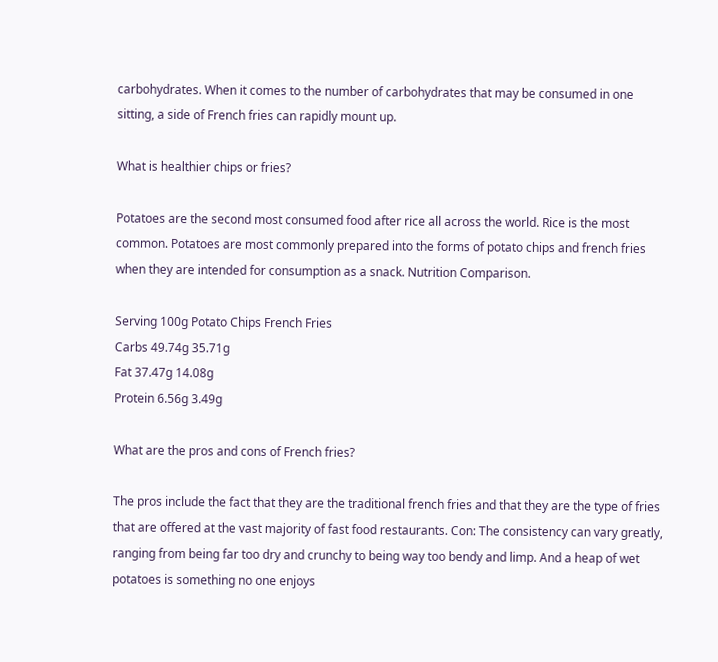carbohydrates. When it comes to the number of carbohydrates that may be consumed in one sitting, a side of French fries can rapidly mount up.

What is healthier chips or fries?

Potatoes are the second most consumed food after rice all across the world. Rice is the most common. Potatoes are most commonly prepared into the forms of potato chips and french fries when they are intended for consumption as a snack. Nutrition Comparison.

Serving 100g Potato Chips French Fries
Carbs 49.74g 35.71g
Fat 37.47g 14.08g
Protein 6.56g 3.49g

What are the pros and cons of French fries?

The pros include the fact that they are the traditional french fries and that they are the type of fries that are offered at the vast majority of fast food restaurants. Con: The consistency can vary greatly, ranging from being far too dry and crunchy to being way too bendy and limp. And a heap of wet potatoes is something no one enjoys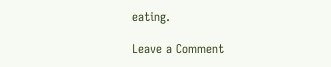eating.

Leave a Comment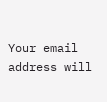Your email address will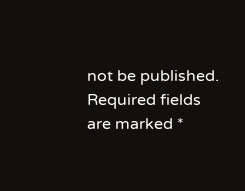not be published. Required fields are marked *